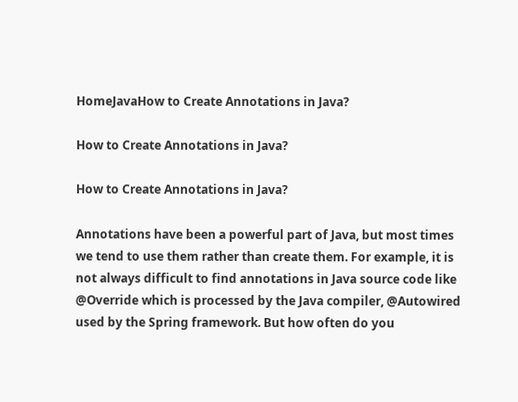HomeJavaHow to Create Annotations in Java?

How to Create Annotations in Java?

How to Create Annotations in Java?

Annotations have been a powerful part of Java, but most times we tend to use them rather than create them. For example, it is not always difficult to find annotations in Java source code like @Override which is processed by the Java compiler, @Autowired used by the Spring framework. But how often do you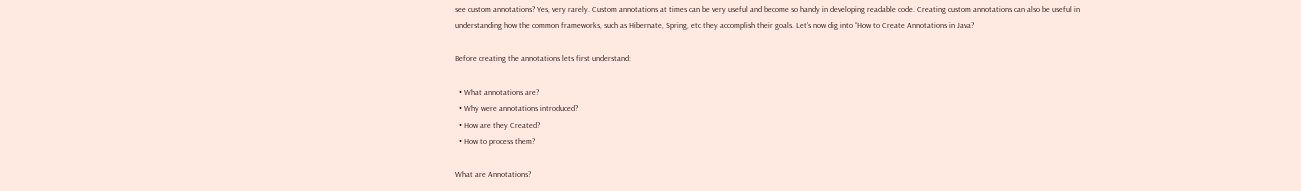see custom annotations? Yes, very rarely. Custom annotations at times can be very useful and become so handy in developing readable code. Creating custom annotations can also be useful in understanding how the common frameworks, such as Hibernate, Spring, etc they accomplish their goals. Let’s now dig into “How to Create Annotations in Java?

Before creating the annotations lets first understand:

  • What annotations are?
  • Why were annotations introduced?
  • How are they Created?
  • How to process them?

What are Annotations?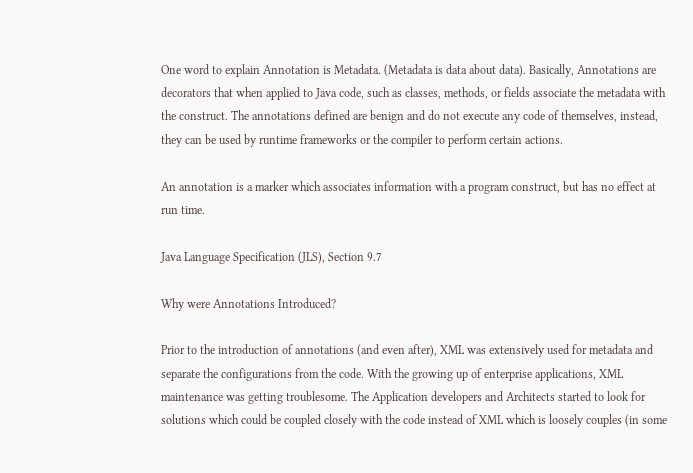One word to explain Annotation is Metadata. (Metadata is data about data). Basically, Annotations are decorators that when applied to Java code, such as classes, methods, or fields associate the metadata with the construct. The annotations defined are benign and do not execute any code of themselves, instead, they can be used by runtime frameworks or the compiler to perform certain actions.

An annotation is a marker which associates information with a program construct, but has no effect at run time.

Java Language Specification (JLS), Section 9.7

Why were Annotations Introduced?

Prior to the introduction of annotations (and even after), XML was extensively used for metadata and separate the configurations from the code. With the growing up of enterprise applications, XML maintenance was getting troublesome. The Application developers and Architects started to look for solutions which could be coupled closely with the code instead of XML which is loosely couples (in some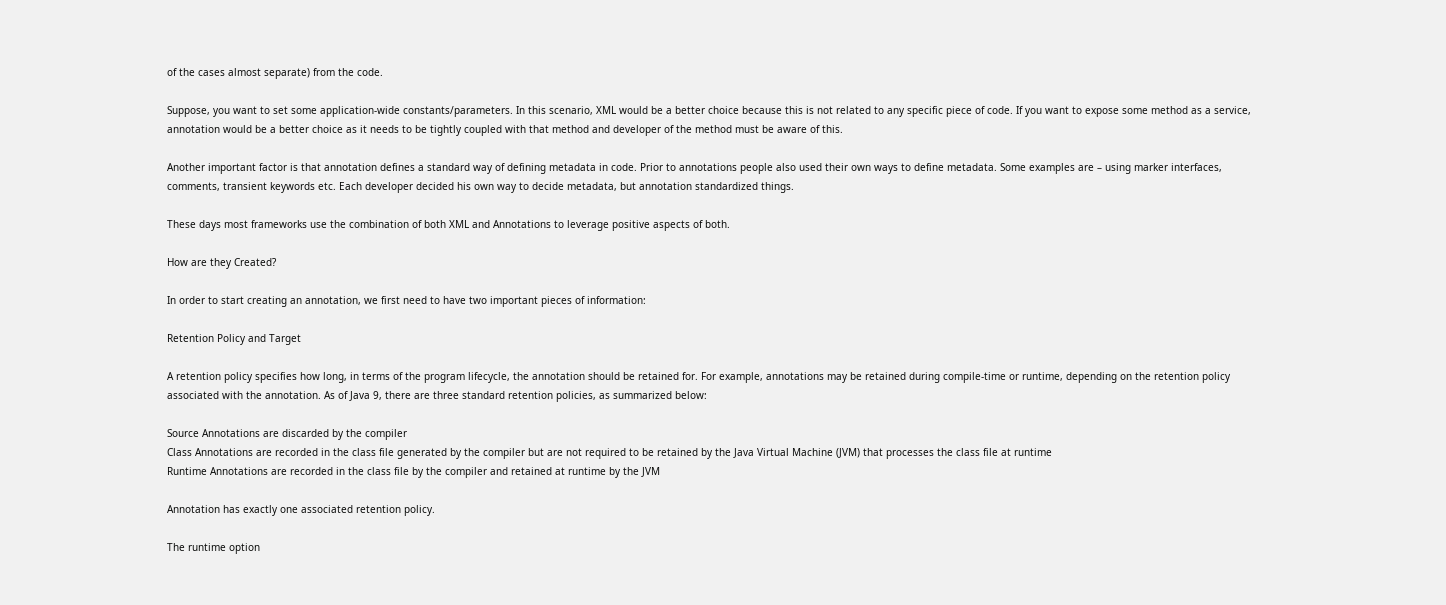of the cases almost separate) from the code.

Suppose, you want to set some application-wide constants/parameters. In this scenario, XML would be a better choice because this is not related to any specific piece of code. If you want to expose some method as a service, annotation would be a better choice as it needs to be tightly coupled with that method and developer of the method must be aware of this.

Another important factor is that annotation defines a standard way of defining metadata in code. Prior to annotations people also used their own ways to define metadata. Some examples are – using marker interfaces, comments, transient keywords etc. Each developer decided his own way to decide metadata, but annotation standardized things.

These days most frameworks use the combination of both XML and Annotations to leverage positive aspects of both.

How are they Created?

In order to start creating an annotation, we first need to have two important pieces of information:

Retention Policy and Target

A retention policy specifies how long, in terms of the program lifecycle, the annotation should be retained for. For example, annotations may be retained during compile-time or runtime, depending on the retention policy associated with the annotation. As of Java 9, there are three standard retention policies, as summarized below:

Source Annotations are discarded by the compiler
Class Annotations are recorded in the class file generated by the compiler but are not required to be retained by the Java Virtual Machine (JVM) that processes the class file at runtime
Runtime Annotations are recorded in the class file by the compiler and retained at runtime by the JVM

Annotation has exactly one associated retention policy.

The runtime option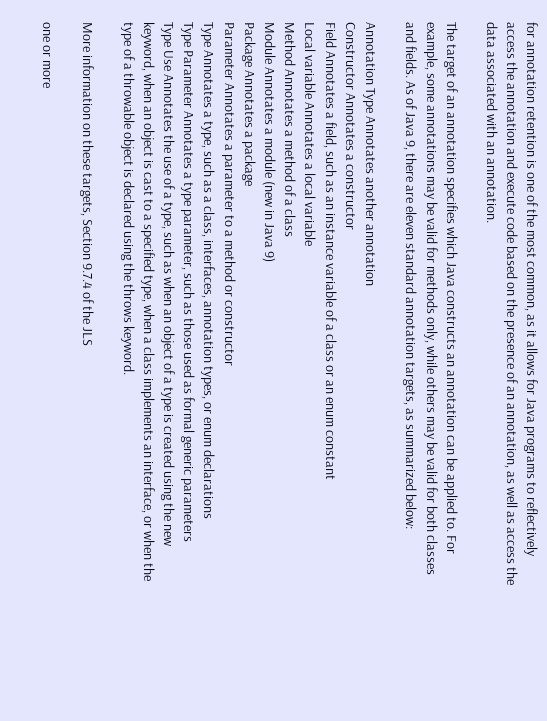for annotation retention is one of the most common, as it allows for Java programs to reflectively access the annotation and execute code based on the presence of an annotation, as well as access the data associated with an annotation.

The target of an annotation specifies which Java constructs an annotation can be applied to. For example, some annotations may be valid for methods only, while others may be valid for both classes and fields. As of Java 9, there are eleven standard annotation targets, as summarized below:

Annotation Type Annotates another annotation
Constructor Annotates a constructor
Field Annotates a field, such as an instance variable of a class or an enum constant
Local variable Annotates a local variable
Method Annotates a method of a class
Module Annotates a module (new in Java 9)
Package Annotates a package
Parameter Annotates a parameter to a method or constructor
Type Annotates a type, such as a class, interfaces, annotation types, or enum declarations
Type Parameter Annotates a type parameter, such as those used as formal generic parameters
Type Use Annotates the use of a type, such as when an object of a type is created using the new keyword, when an object is cast to a specified type, when a class implements an interface, or when the type of a throwable object is declared using the throws keyword.

More information on these targets, Section 9.7.4 of the JLS

one or more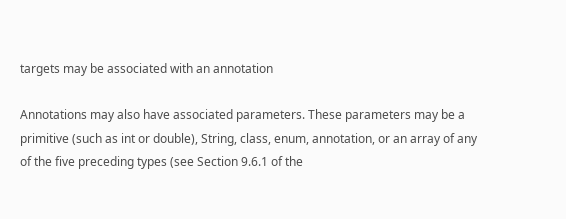targets may be associated with an annotation

Annotations may also have associated parameters. These parameters may be a primitive (such as int or double), String, class, enum, annotation, or an array of any of the five preceding types (see Section 9.6.1 of the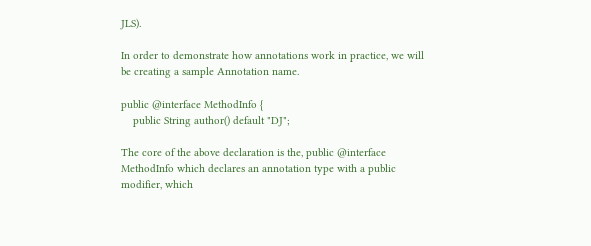JLS).

In order to demonstrate how annotations work in practice, we will be creating a sample Annotation name.

public @interface MethodInfo {
    public String author() default "DJ";

The core of the above declaration is the, public @interface MethodInfo which declares an annotation type with a public modifier, which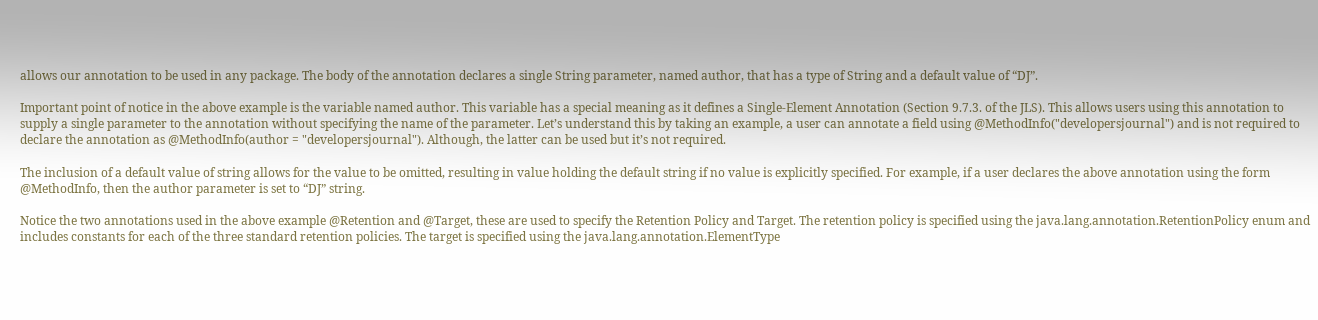allows our annotation to be used in any package. The body of the annotation declares a single String parameter, named author, that has a type of String and a default value of “DJ”.

Important point of notice in the above example is the variable named author. This variable has a special meaning as it defines a Single-Element Annotation (Section 9.7.3. of the JLS). This allows users using this annotation to supply a single parameter to the annotation without specifying the name of the parameter. Let’s understand this by taking an example, a user can annotate a field using @MethodInfo("developersjournal") and is not required to declare the annotation as @MethodInfo(author = "developersjournal"). Although, the latter can be used but it’s not required.

The inclusion of a default value of string allows for the value to be omitted, resulting in value holding the default string if no value is explicitly specified. For example, if a user declares the above annotation using the form @MethodInfo, then the author parameter is set to “DJ” string.

Notice the two annotations used in the above example @Retention and @Target, these are used to specify the Retention Policy and Target. The retention policy is specified using the java.lang.annotation.RetentionPolicy enum and includes constants for each of the three standard retention policies. The target is specified using the java.lang.annotation.ElementType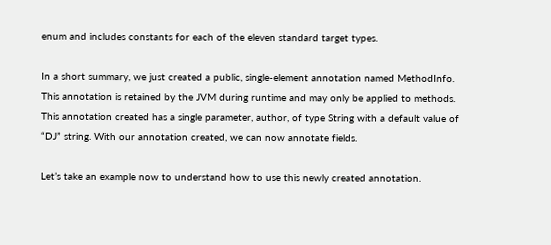enum and includes constants for each of the eleven standard target types.

In a short summary, we just created a public, single-element annotation named MethodInfo. This annotation is retained by the JVM during runtime and may only be applied to methods. This annotation created has a single parameter, author, of type String with a default value of “DJ” string. With our annotation created, we can now annotate fields.

Let’s take an example now to understand how to use this newly created annotation.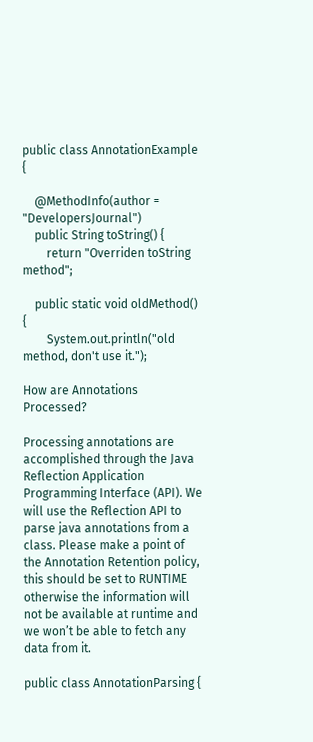public class AnnotationExample {

    @MethodInfo(author = "DevelopersJournal")
    public String toString() {
        return "Overriden toString method";

    public static void oldMethod() {
        System.out.println("old method, don't use it.");

How are Annotations Processed?

Processing annotations are accomplished through the Java Reflection Application Programming Interface (API). We will use the Reflection API to parse java annotations from a class. Please make a point of the Annotation Retention policy, this should be set to RUNTIME otherwise the information will not be available at runtime and we won’t be able to fetch any data from it.

public class AnnotationParsing {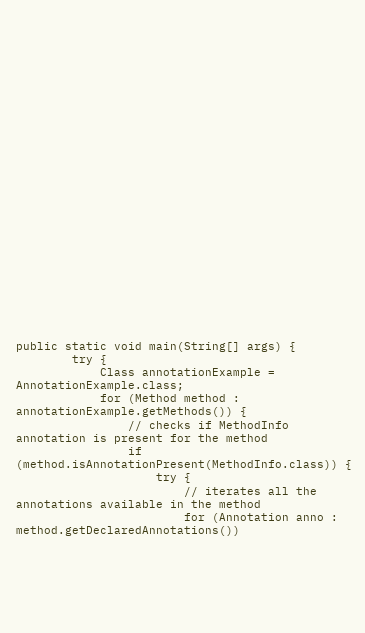public static void main(String[] args) {
        try {
            Class annotationExample = AnnotationExample.class;
            for (Method method : annotationExample.getMethods()) {
                // checks if MethodInfo annotation is present for the method
                if (method.isAnnotationPresent(MethodInfo.class)) {
                    try {
                        // iterates all the annotations available in the method
                        for (Annotation anno : method.getDeclaredAnnotations())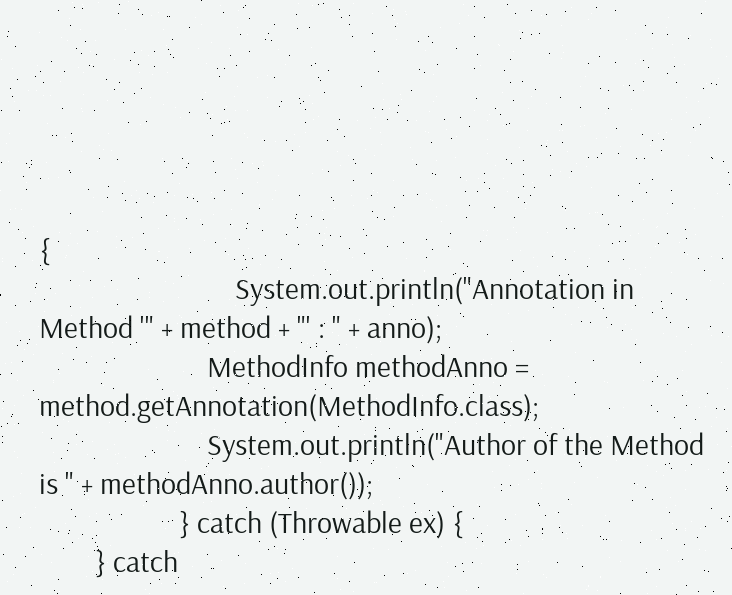{
                            System.out.println("Annotation in Method '" + method + "' : " + anno);
                        MethodInfo methodAnno = method.getAnnotation(MethodInfo.class);
                        System.out.println("Author of the Method is " + methodAnno.author());
                    } catch (Throwable ex) {
        } catch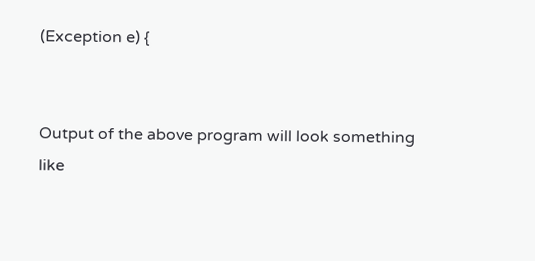(Exception e) {


Output of the above program will look something like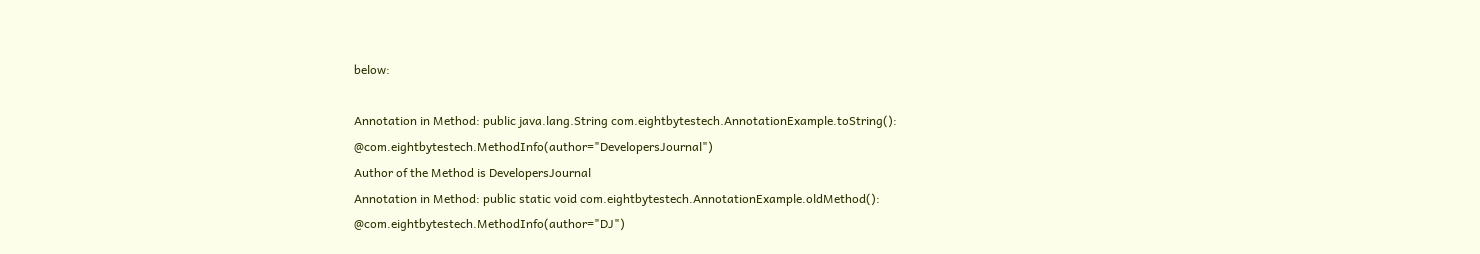below:

Annotation in Method: public java.lang.String com.eightbytestech.AnnotationExample.toString(): @com.eightbytestech.MethodInfo(author="DevelopersJournal")
Author of the Method is DevelopersJournal
Annotation in Method: public static void com.eightbytestech.AnnotationExample.oldMethod(): @com.eightbytestech.MethodInfo(author="DJ")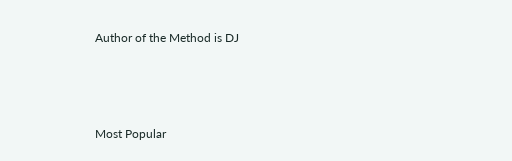Author of the Method is DJ



Most Popular